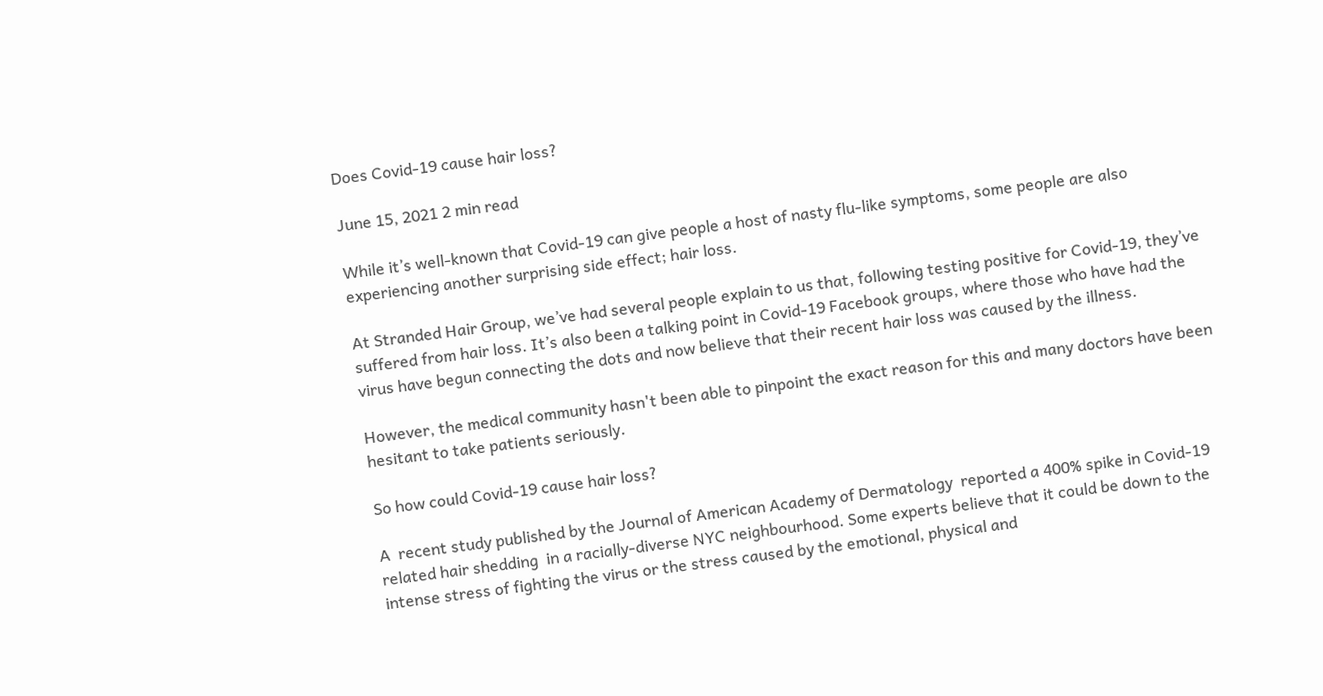Does Covid-19 cause hair loss?

June 15, 2021 2 min read

While it’s well-known that Covid-19 can give people a host of nasty flu-like symptoms, some people are also experiencing another surprising side effect; hair loss.

At Stranded Hair Group, we’ve had several people explain to us that, following testing positive for Covid-19, they’ve suffered from hair loss. It’s also been a talking point in Covid-19 Facebook groups, where those who have had the virus have begun connecting the dots and now believe that their recent hair loss was caused by the illness.

However, the medical community hasn't been able to pinpoint the exact reason for this and many doctors have been hesitant to take patients seriously.

So how could Covid-19 cause hair loss?

A  recent study published by the Journal of American Academy of Dermatology  reported a 400% spike in Covid-19 related hair shedding  in a racially-diverse NYC neighbourhood. Some experts believe that it could be down to the intense stress of fighting the virus or the stress caused by the emotional, physical and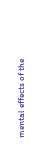mental effects of the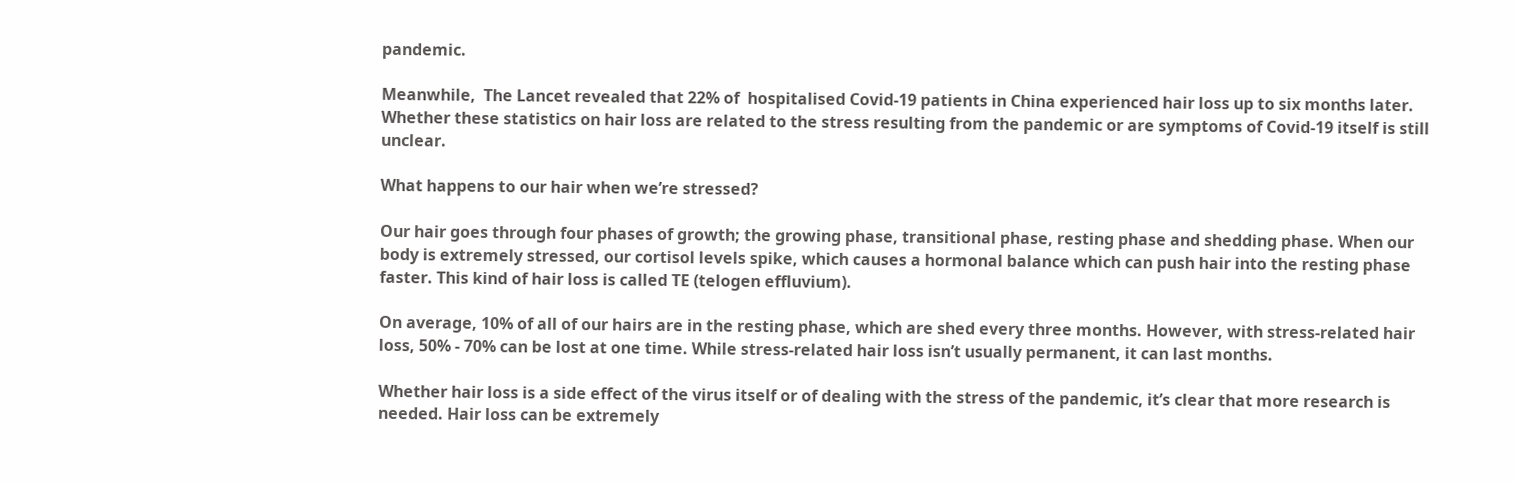pandemic.

Meanwhile,  The Lancet revealed that 22% of  hospitalised Covid-19 patients in China experienced hair loss up to six months later. Whether these statistics on hair loss are related to the stress resulting from the pandemic or are symptoms of Covid-19 itself is still unclear.

What happens to our hair when we’re stressed?

Our hair goes through four phases of growth; the growing phase, transitional phase, resting phase and shedding phase. When our body is extremely stressed, our cortisol levels spike, which causes a hormonal balance which can push hair into the resting phase faster. This kind of hair loss is called TE (telogen effluvium).

On average, 10% of all of our hairs are in the resting phase, which are shed every three months. However, with stress-related hair loss, 50% - 70% can be lost at one time. While stress-related hair loss isn’t usually permanent, it can last months.

Whether hair loss is a side effect of the virus itself or of dealing with the stress of the pandemic, it’s clear that more research is needed. Hair loss can be extremely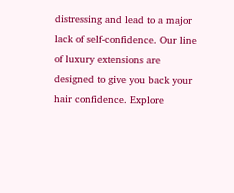distressing and lead to a major lack of self-confidence. Our line of luxury extensions are designed to give you back your hair confidence. Explore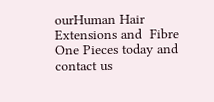ourHuman Hair Extensions and  Fibre One Pieces today and contact us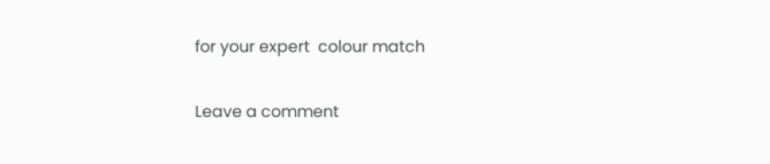for your expert  colour match

Leave a comment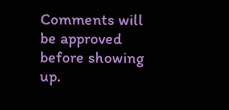Comments will be approved before showing up.